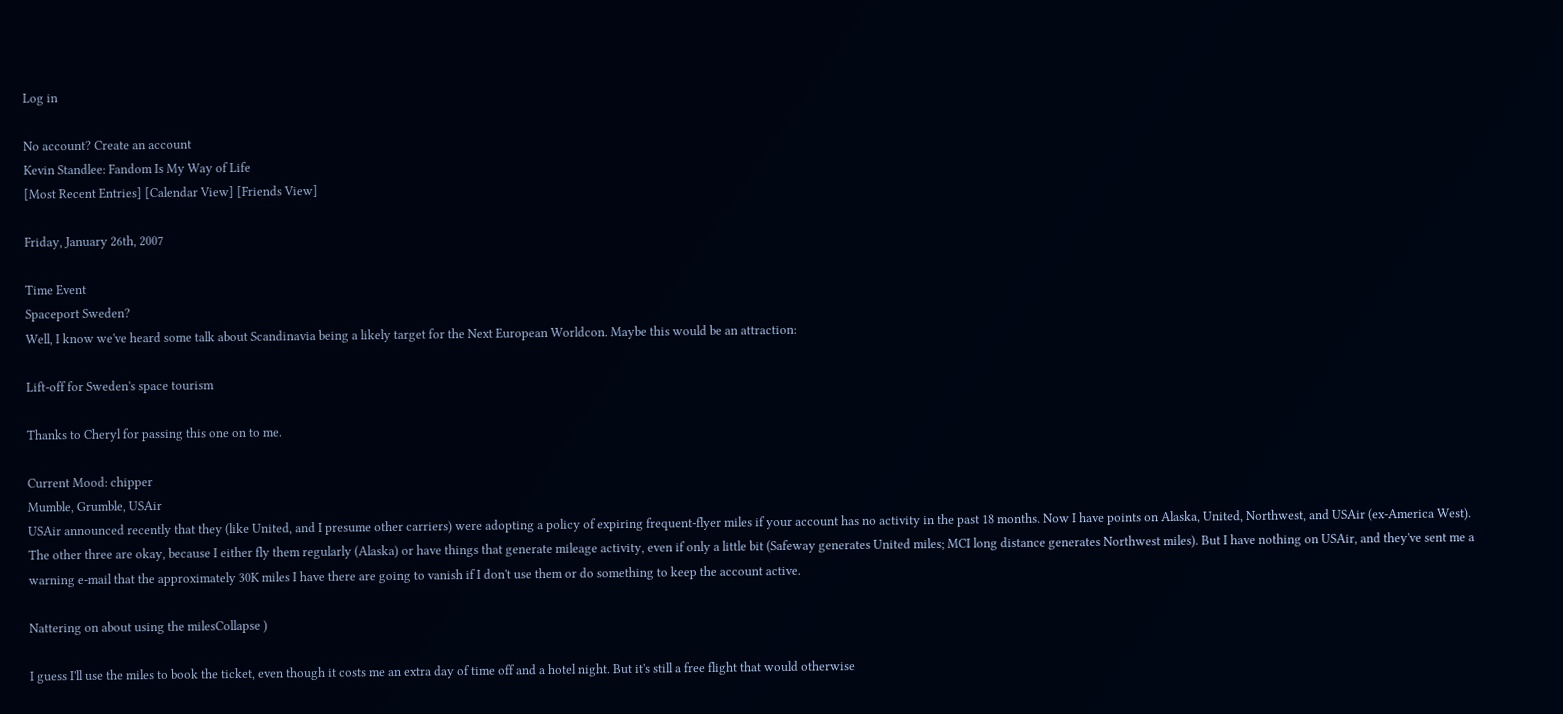Log in

No account? Create an account
Kevin Standlee: Fandom Is My Way of Life
[Most Recent Entries] [Calendar View] [Friends View]

Friday, January 26th, 2007

Time Event
Spaceport Sweden?
Well, I know we've heard some talk about Scandinavia being a likely target for the Next European Worldcon. Maybe this would be an attraction:

Lift-off for Sweden's space tourism

Thanks to Cheryl for passing this one on to me.

Current Mood: chipper
Mumble, Grumble, USAir
USAir announced recently that they (like United, and I presume other carriers) were adopting a policy of expiring frequent-flyer miles if your account has no activity in the past 18 months. Now I have points on Alaska, United, Northwest, and USAir (ex-America West). The other three are okay, because I either fly them regularly (Alaska) or have things that generate mileage activity, even if only a little bit (Safeway generates United miles; MCI long distance generates Northwest miles). But I have nothing on USAir, and they've sent me a warning e-mail that the approximately 30K miles I have there are going to vanish if I don't use them or do something to keep the account active.

Nattering on about using the milesCollapse )

I guess I'll use the miles to book the ticket, even though it costs me an extra day of time off and a hotel night. But it's still a free flight that would otherwise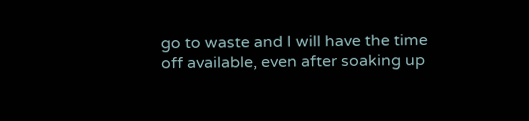go to waste and I will have the time off available, even after soaking up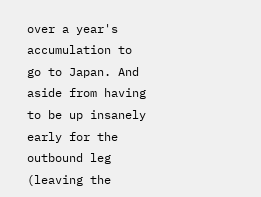over a year's accumulation to go to Japan. And aside from having to be up insanely early for the outbound leg (leaving the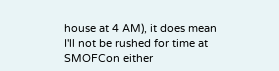house at 4 AM), it does mean I'll not be rushed for time at SMOFCon either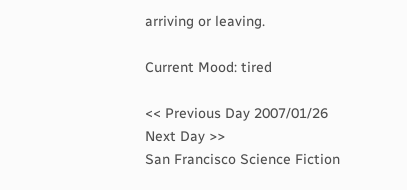arriving or leaving.

Current Mood: tired

<< Previous Day 2007/01/26
Next Day >>
San Francisco Science Fiction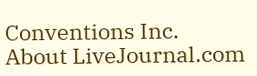Conventions Inc.   About LiveJournal.com